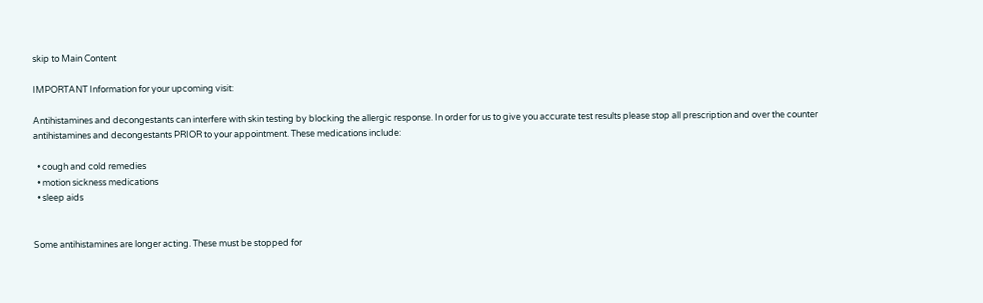skip to Main Content

IMPORTANT Information for your upcoming visit:

Antihistamines and decongestants can interfere with skin testing by blocking the allergic response. In order for us to give you accurate test results please stop all prescription and over the counter antihistamines and decongestants PRIOR to your appointment. These medications include:

  • cough and cold remedies
  • motion sickness medications
  • sleep aids


Some antihistamines are longer acting. These must be stopped for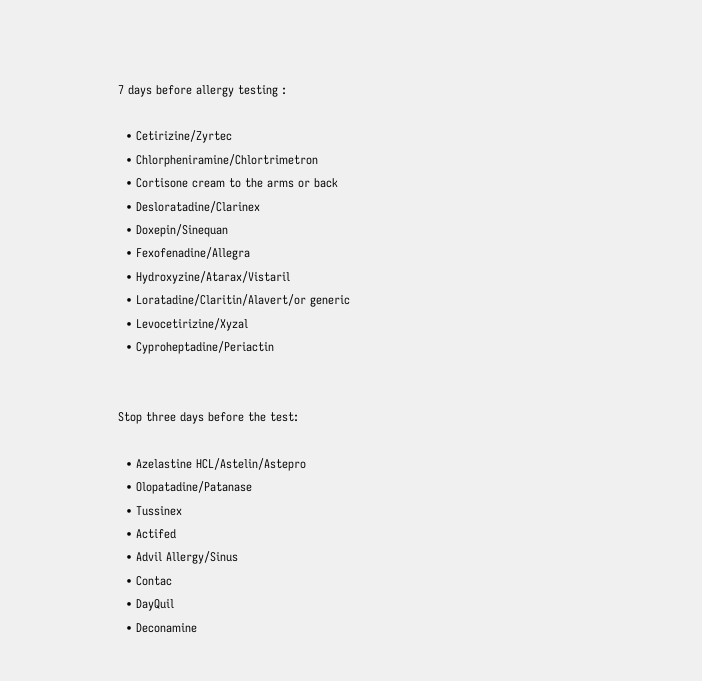7 days before allergy testing :

  • Cetirizine/Zyrtec
  • Chlorpheniramine/Chlortrimetron
  • Cortisone cream to the arms or back
  • Desloratadine/Clarinex
  • Doxepin/Sinequan
  • Fexofenadine/Allegra
  • Hydroxyzine/Atarax/Vistaril
  • Loratadine/Claritin/Alavert/or generic
  • Levocetirizine/Xyzal
  • Cyproheptadine/Periactin


Stop three days before the test:

  • Azelastine HCL/Astelin/Astepro
  • Olopatadine/Patanase
  • Tussinex
  • Actifed
  • Advil Allergy/Sinus
  • Contac
  • DayQuil
  • Deconamine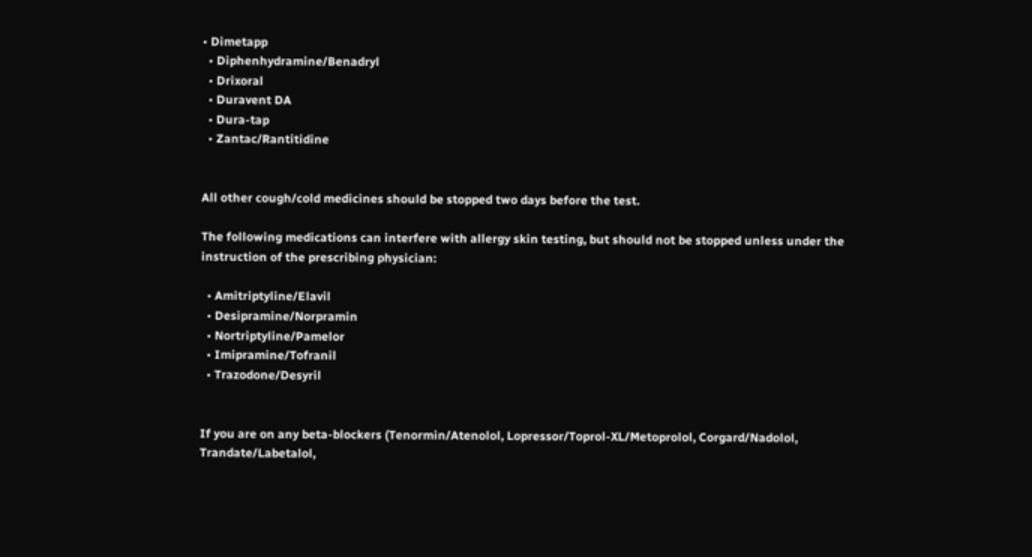• Dimetapp
  • Diphenhydramine/Benadryl
  • Drixoral
  • Duravent DA
  • Dura-tap
  • Zantac/Rantitidine


All other cough/cold medicines should be stopped two days before the test.

The following medications can interfere with allergy skin testing, but should not be stopped unless under the instruction of the prescribing physician:

  • Amitriptyline/Elavil
  • Desipramine/Norpramin
  • Nortriptyline/Pamelor
  • Imipramine/Tofranil
  • Trazodone/Desyril


If you are on any beta-blockers (Tenormin/Atenolol, Lopressor/Toprol-XL/Metoprolol, Corgard/Nadolol, Trandate/Labetalol,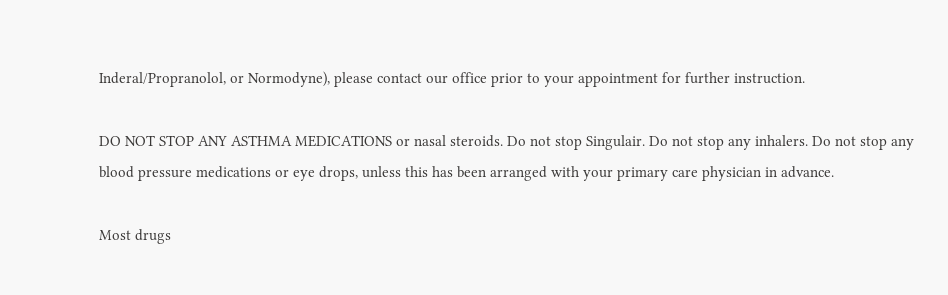Inderal/Propranolol, or Normodyne), please contact our office prior to your appointment for further instruction.

DO NOT STOP ANY ASTHMA MEDICATIONS or nasal steroids. Do not stop Singulair. Do not stop any inhalers. Do not stop any blood pressure medications or eye drops, unless this has been arranged with your primary care physician in advance.

Most drugs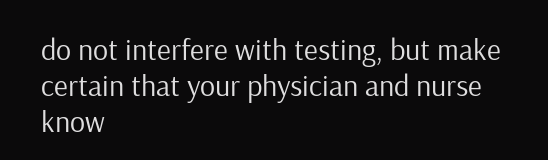do not interfere with testing, but make certain that your physician and nurse know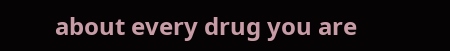about every drug you are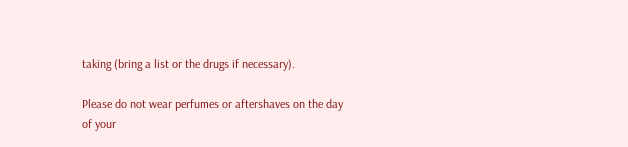taking (bring a list or the drugs if necessary).

Please do not wear perfumes or aftershaves on the day of your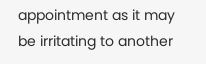appointment as it may be irritating to another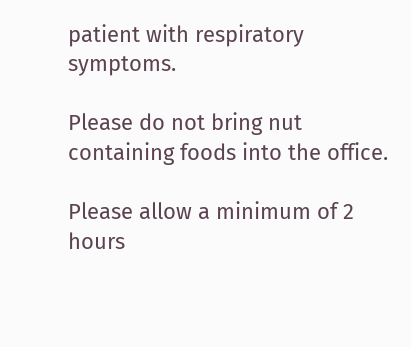patient with respiratory symptoms.

Please do not bring nut containing foods into the office.

Please allow a minimum of 2 hours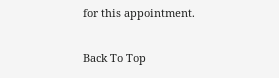for this appointment.

Back To Top